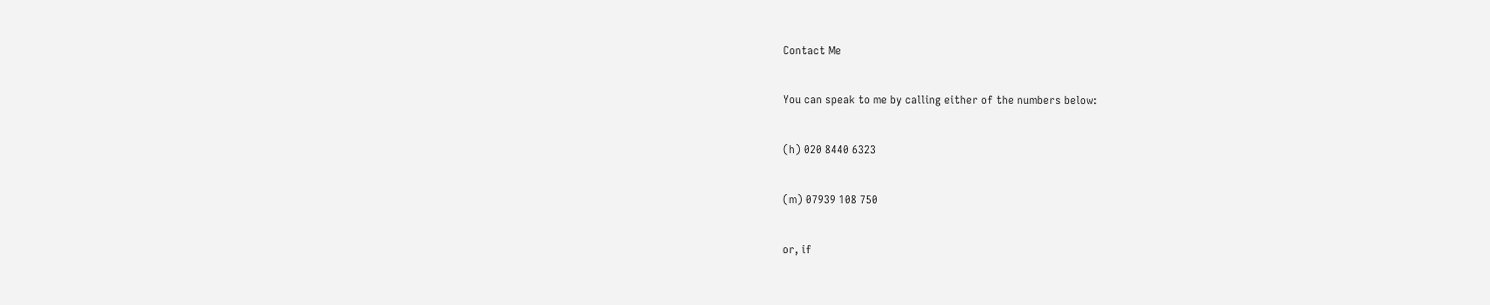Contact Me

You can speak to me by calling either of the numbers below:

(h) 020 8440 6323

(m) 07939 108 750

or, if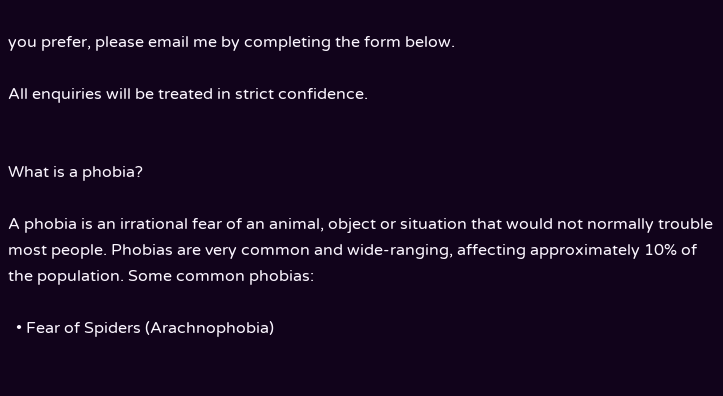you prefer, please email me by completing the form below.

All enquiries will be treated in strict confidence.


What is a phobia?

A phobia is an irrational fear of an animal, object or situation that would not normally trouble most people. Phobias are very common and wide-ranging, affecting approximately 10% of the population. Some common phobias:

  • Fear of Spiders (Arachnophobia)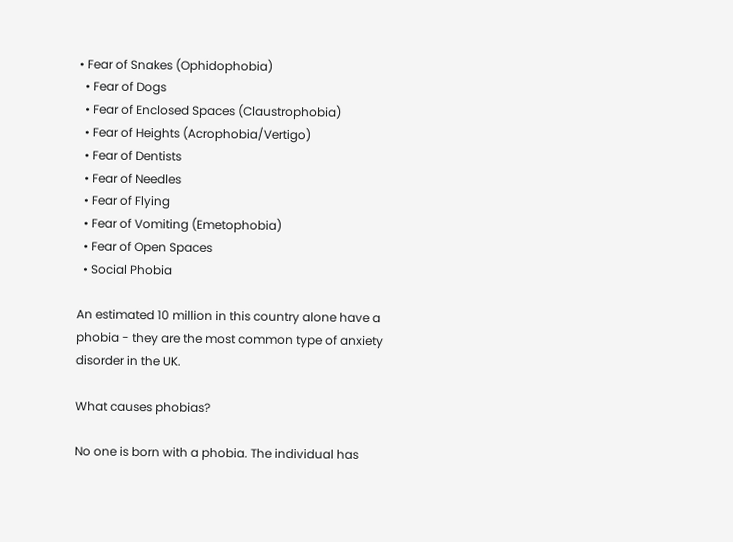• Fear of Snakes (Ophidophobia)
  • Fear of Dogs
  • Fear of Enclosed Spaces (Claustrophobia)
  • Fear of Heights (Acrophobia/Vertigo)
  • Fear of Dentists
  • Fear of Needles
  • Fear of Flying
  • Fear of Vomiting (Emetophobia)
  • Fear of Open Spaces
  • Social Phobia

An estimated 10 million in this country alone have a phobia - they are the most common type of anxiety disorder in the UK.

What causes phobias?

No one is born with a phobia. The individual has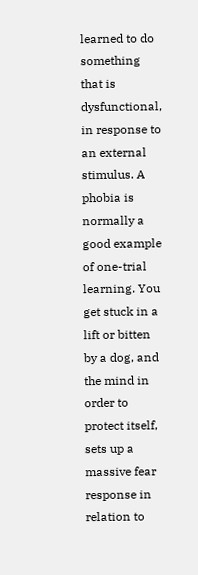learned to do something that is dysfunctional, in response to an external stimulus. A phobia is normally a good example of one-trial learning. You get stuck in a lift or bitten by a dog, and the mind in order to protect itself, sets up a massive fear response in relation to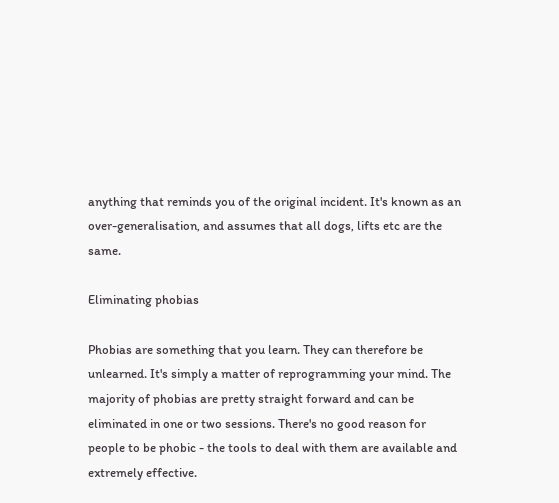anything that reminds you of the original incident. It's known as an over-generalisation, and assumes that all dogs, lifts etc are the same.

Eliminating phobias

Phobias are something that you learn. They can therefore be unlearned. It's simply a matter of reprogramming your mind. The majority of phobias are pretty straight forward and can be eliminated in one or two sessions. There's no good reason for people to be phobic - the tools to deal with them are available and extremely effective.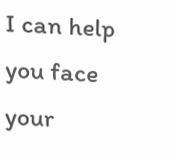I can help you face your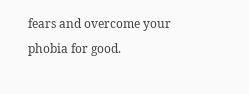fears and overcome your phobia for good.